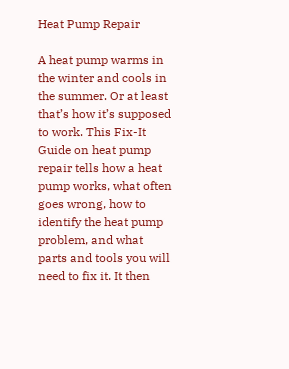Heat Pump Repair

A heat pump warms in the winter and cools in the summer. Or at least that’s how it’s supposed to work. This Fix-It Guide on heat pump repair tells how a heat pump works, what often goes wrong, how to identify the heat pump problem, and what parts and tools you will need to fix it. It then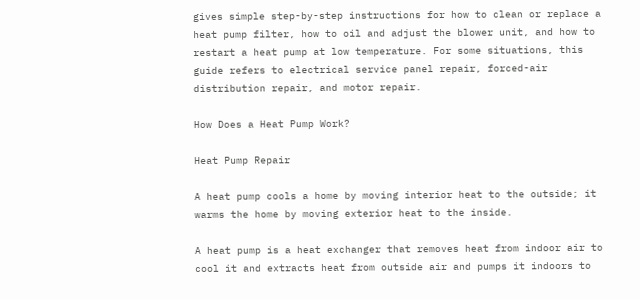gives simple step-by-step instructions for how to clean or replace a heat pump filter, how to oil and adjust the blower unit, and how to restart a heat pump at low temperature. For some situations, this guide refers to electrical service panel repair, forced-air distribution repair, and motor repair.

How Does a Heat Pump Work?

Heat Pump Repair

A heat pump cools a home by moving interior heat to the outside; it warms the home by moving exterior heat to the inside.

A heat pump is a heat exchanger that removes heat from indoor air to cool it and extracts heat from outside air and pumps it indoors to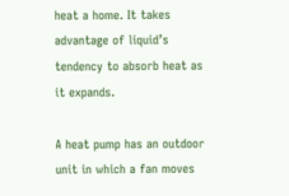heat a home. It takes advantage of liquid’s tendency to absorb heat as it expands.

A heat pump has an outdoor unit in which a fan moves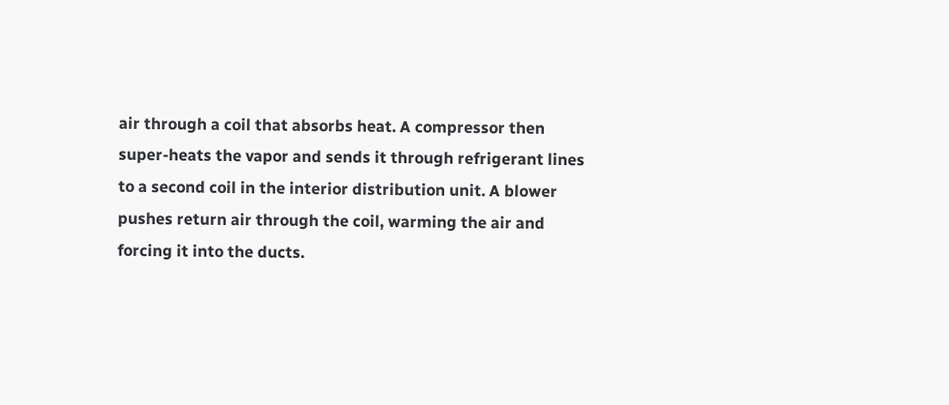air through a coil that absorbs heat. A compressor then super-heats the vapor and sends it through refrigerant lines to a second coil in the interior distribution unit. A blower pushes return air through the coil, warming the air and forcing it into the ducts.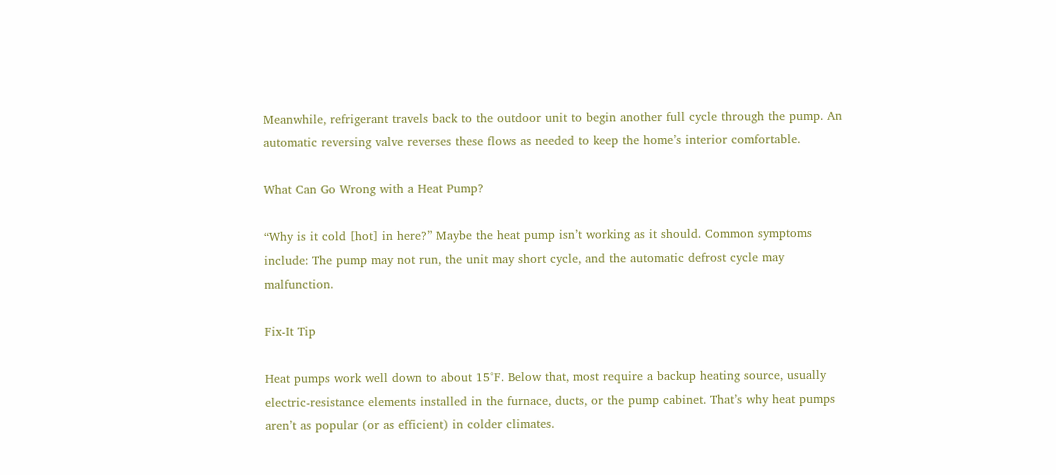Meanwhile, refrigerant travels back to the outdoor unit to begin another full cycle through the pump. An automatic reversing valve reverses these flows as needed to keep the home’s interior comfortable.

What Can Go Wrong with a Heat Pump?

“Why is it cold [hot] in here?” Maybe the heat pump isn’t working as it should. Common symptoms include: The pump may not run, the unit may short cycle, and the automatic defrost cycle may malfunction.

Fix-It Tip

Heat pumps work well down to about 15°F. Below that, most require a backup heating source, usually electric-resistance elements installed in the furnace, ducts, or the pump cabinet. That’s why heat pumps aren’t as popular (or as efficient) in colder climates.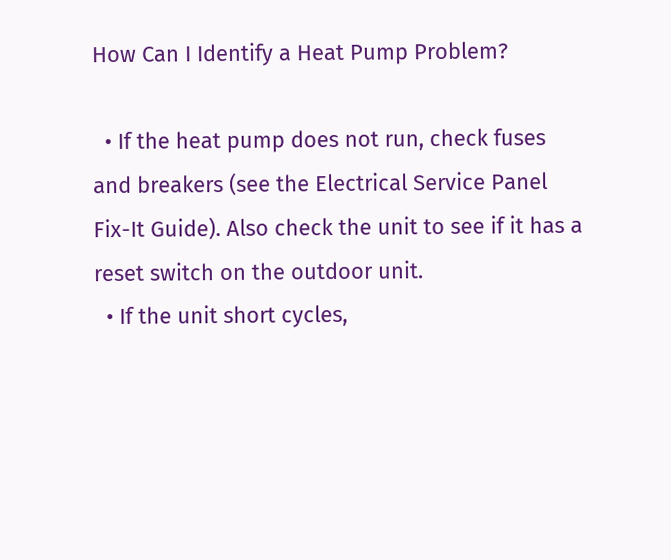How Can I Identify a Heat Pump Problem?

  • If the heat pump does not run, check fuses and breakers (see the Electrical Service Panel Fix-It Guide). Also check the unit to see if it has a reset switch on the outdoor unit.
  • If the unit short cycles,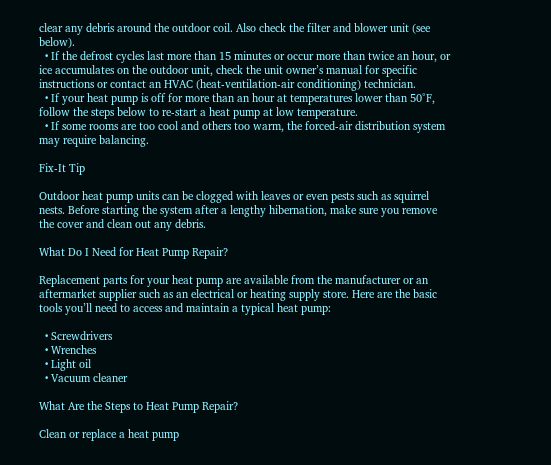clear any debris around the outdoor coil. Also check the filter and blower unit (see below).
  • If the defrost cycles last more than 15 minutes or occur more than twice an hour, or ice accumulates on the outdoor unit, check the unit owner’s manual for specific instructions or contact an HVAC (heat-ventilation-air conditioning) technician.
  • If your heat pump is off for more than an hour at temperatures lower than 50°F, follow the steps below to re-start a heat pump at low temperature.
  • If some rooms are too cool and others too warm, the forced-air distribution system may require balancing.

Fix-It Tip

Outdoor heat pump units can be clogged with leaves or even pests such as squirrel nests. Before starting the system after a lengthy hibernation, make sure you remove the cover and clean out any debris.

What Do I Need for Heat Pump Repair?

Replacement parts for your heat pump are available from the manufacturer or an aftermarket supplier such as an electrical or heating supply store. Here are the basic tools you’ll need to access and maintain a typical heat pump:

  • Screwdrivers
  • Wrenches
  • Light oil
  • Vacuum cleaner

What Are the Steps to Heat Pump Repair?

Clean or replace a heat pump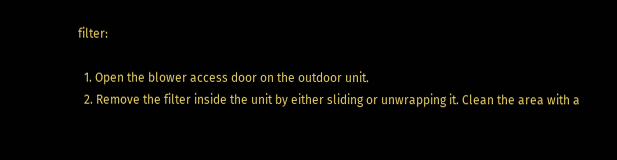filter:

  1. Open the blower access door on the outdoor unit.
  2. Remove the filter inside the unit by either sliding or unwrapping it. Clean the area with a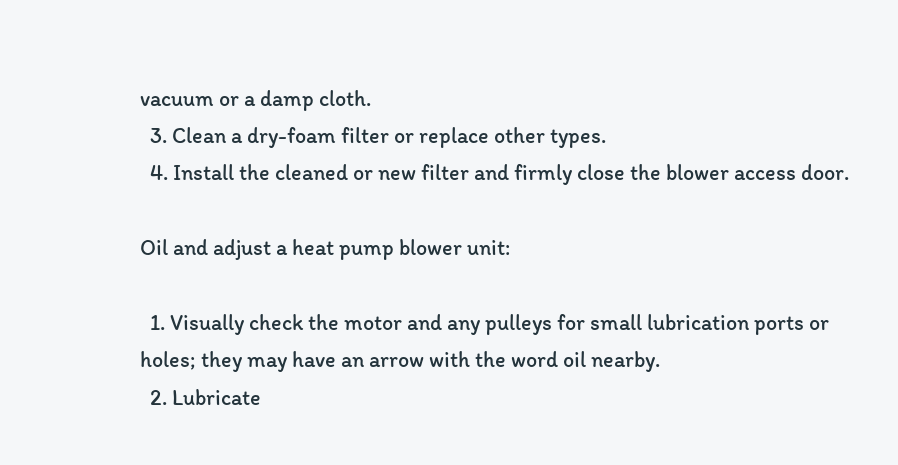vacuum or a damp cloth.
  3. Clean a dry-foam filter or replace other types.
  4. Install the cleaned or new filter and firmly close the blower access door.

Oil and adjust a heat pump blower unit:

  1. Visually check the motor and any pulleys for small lubrication ports or holes; they may have an arrow with the word oil nearby.
  2. Lubricate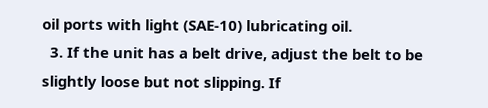oil ports with light (SAE-10) lubricating oil.
  3. If the unit has a belt drive, adjust the belt to be slightly loose but not slipping. If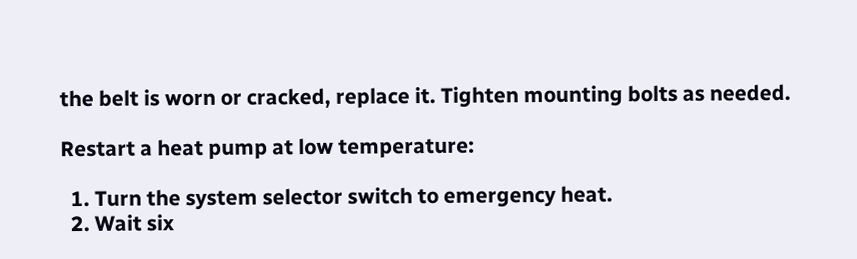the belt is worn or cracked, replace it. Tighten mounting bolts as needed.

Restart a heat pump at low temperature:

  1. Turn the system selector switch to emergency heat.
  2. Wait six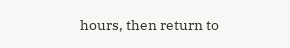hours, then return to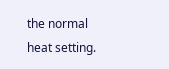the normal heat setting.